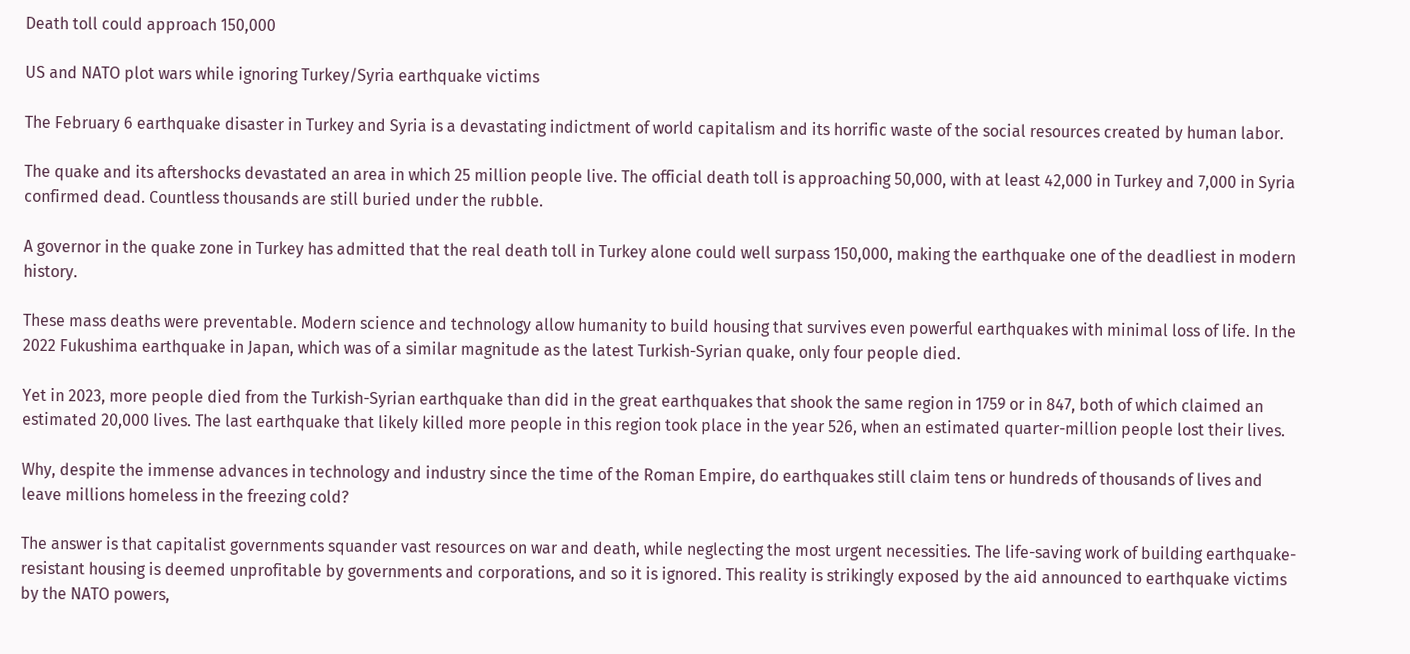Death toll could approach 150,000

US and NATO plot wars while ignoring Turkey/Syria earthquake victims

The February 6 earthquake disaster in Turkey and Syria is a devastating indictment of world capitalism and its horrific waste of the social resources created by human labor.

The quake and its aftershocks devastated an area in which 25 million people live. The official death toll is approaching 50,000, with at least 42,000 in Turkey and 7,000 in Syria confirmed dead. Countless thousands are still buried under the rubble.

A governor in the quake zone in Turkey has admitted that the real death toll in Turkey alone could well surpass 150,000, making the earthquake one of the deadliest in modern history.

These mass deaths were preventable. Modern science and technology allow humanity to build housing that survives even powerful earthquakes with minimal loss of life. In the 2022 Fukushima earthquake in Japan, which was of a similar magnitude as the latest Turkish-Syrian quake, only four people died.

Yet in 2023, more people died from the Turkish-Syrian earthquake than did in the great earthquakes that shook the same region in 1759 or in 847, both of which claimed an estimated 20,000 lives. The last earthquake that likely killed more people in this region took place in the year 526, when an estimated quarter-million people lost their lives.

Why, despite the immense advances in technology and industry since the time of the Roman Empire, do earthquakes still claim tens or hundreds of thousands of lives and leave millions homeless in the freezing cold?

The answer is that capitalist governments squander vast resources on war and death, while neglecting the most urgent necessities. The life-saving work of building earthquake-resistant housing is deemed unprofitable by governments and corporations, and so it is ignored. This reality is strikingly exposed by the aid announced to earthquake victims by the NATO powers,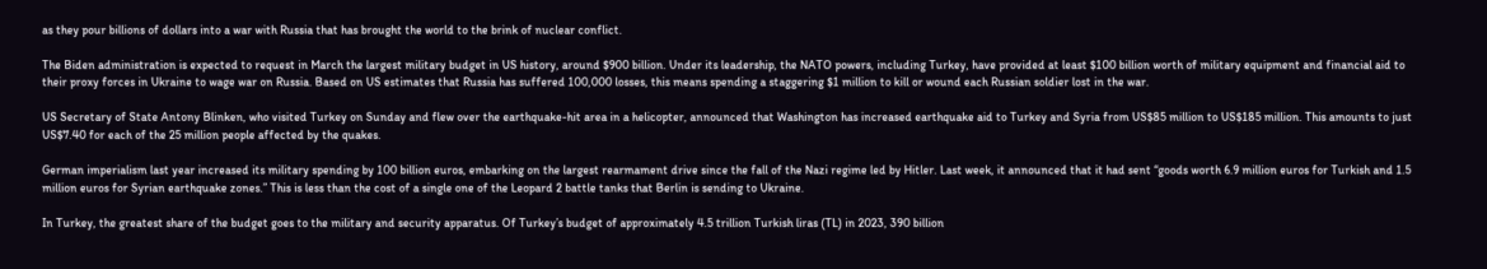as they pour billions of dollars into a war with Russia that has brought the world to the brink of nuclear conflict.

The Biden administration is expected to request in March the largest military budget in US history, around $900 billion. Under its leadership, the NATO powers, including Turkey, have provided at least $100 billion worth of military equipment and financial aid to their proxy forces in Ukraine to wage war on Russia. Based on US estimates that Russia has suffered 100,000 losses, this means spending a staggering $1 million to kill or wound each Russian soldier lost in the war.

US Secretary of State Antony Blinken, who visited Turkey on Sunday and flew over the earthquake-hit area in a helicopter, announced that Washington has increased earthquake aid to Turkey and Syria from US$85 million to US$185 million. This amounts to just US$7.40 for each of the 25 million people affected by the quakes.

German imperialism last year increased its military spending by 100 billion euros, embarking on the largest rearmament drive since the fall of the Nazi regime led by Hitler. Last week, it announced that it had sent “goods worth 6.9 million euros for Turkish and 1.5 million euros for Syrian earthquake zones.” This is less than the cost of a single one of the Leopard 2 battle tanks that Berlin is sending to Ukraine.

In Turkey, the greatest share of the budget goes to the military and security apparatus. Of Turkey’s budget of approximately 4.5 trillion Turkish liras (TL) in 2023, 390 billion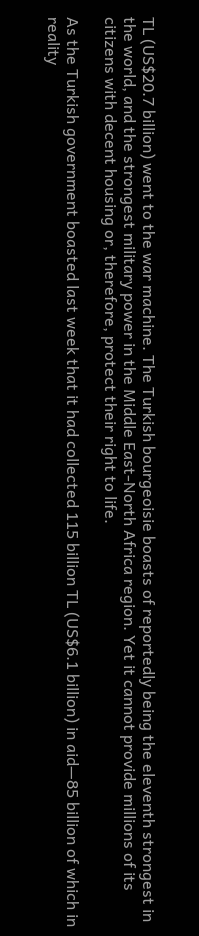TL (US$20.7 billion) went to the war machine. The Turkish bourgeoisie boasts of reportedly being the eleventh strongest in the world, and the strongest military power in the Middle East-North Africa region. Yet it cannot provide millions of its citizens with decent housing or, therefore, protect their right to life.

As the Turkish government boasted last week that it had collected 115 billion TL (US$6.1 billion) in aid—85 billion of which in reality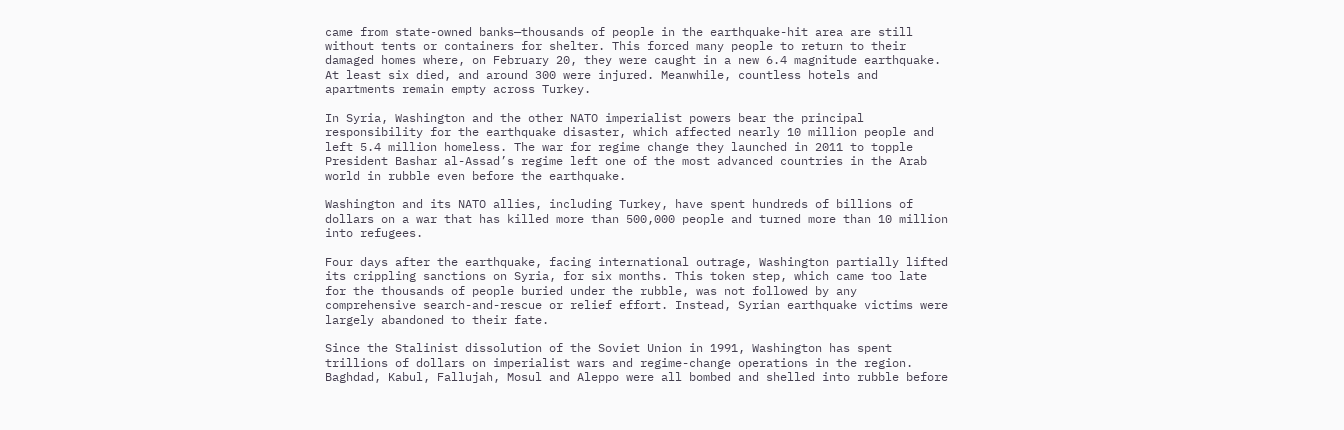came from state-owned banks—thousands of people in the earthquake-hit area are still without tents or containers for shelter. This forced many people to return to their damaged homes where, on February 20, they were caught in a new 6.4 magnitude earthquake. At least six died, and around 300 were injured. Meanwhile, countless hotels and apartments remain empty across Turkey.

In Syria, Washington and the other NATO imperialist powers bear the principal responsibility for the earthquake disaster, which affected nearly 10 million people and left 5.4 million homeless. The war for regime change they launched in 2011 to topple President Bashar al-Assad’s regime left one of the most advanced countries in the Arab world in rubble even before the earthquake.

Washington and its NATO allies, including Turkey, have spent hundreds of billions of dollars on a war that has killed more than 500,000 people and turned more than 10 million into refugees.

Four days after the earthquake, facing international outrage, Washington partially lifted its crippling sanctions on Syria, for six months. This token step, which came too late for the thousands of people buried under the rubble, was not followed by any comprehensive search-and-rescue or relief effort. Instead, Syrian earthquake victims were largely abandoned to their fate.

Since the Stalinist dissolution of the Soviet Union in 1991, Washington has spent trillions of dollars on imperialist wars and regime-change operations in the region. Baghdad, Kabul, Fallujah, Mosul and Aleppo were all bombed and shelled into rubble before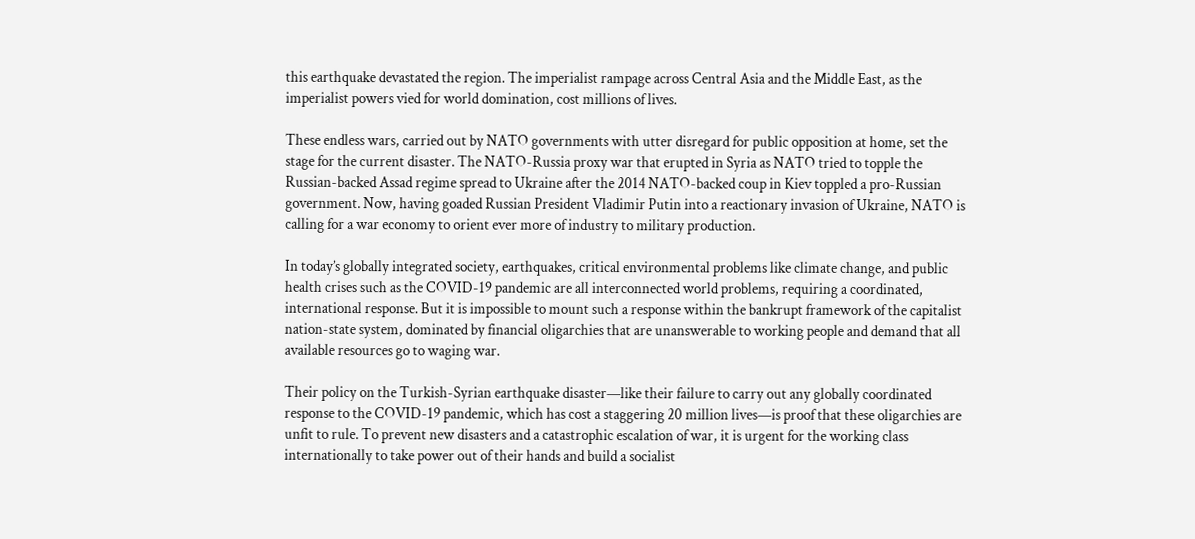this earthquake devastated the region. The imperialist rampage across Central Asia and the Middle East, as the imperialist powers vied for world domination, cost millions of lives.

These endless wars, carried out by NATO governments with utter disregard for public opposition at home, set the stage for the current disaster. The NATO-Russia proxy war that erupted in Syria as NATO tried to topple the Russian-backed Assad regime spread to Ukraine after the 2014 NATO-backed coup in Kiev toppled a pro-Russian government. Now, having goaded Russian President Vladimir Putin into a reactionary invasion of Ukraine, NATO is calling for a war economy to orient ever more of industry to military production.

In today’s globally integrated society, earthquakes, critical environmental problems like climate change, and public health crises such as the COVID-19 pandemic are all interconnected world problems, requiring a coordinated, international response. But it is impossible to mount such a response within the bankrupt framework of the capitalist nation-state system, dominated by financial oligarchies that are unanswerable to working people and demand that all available resources go to waging war.

Their policy on the Turkish-Syrian earthquake disaster—like their failure to carry out any globally coordinated response to the COVID-19 pandemic, which has cost a staggering 20 million lives—is proof that these oligarchies are unfit to rule. To prevent new disasters and a catastrophic escalation of war, it is urgent for the working class internationally to take power out of their hands and build a socialist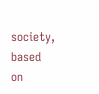society, based on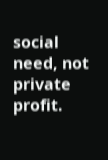social need, not private profit.